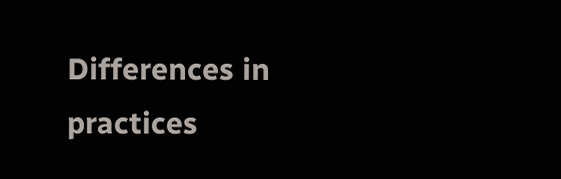Differences in practices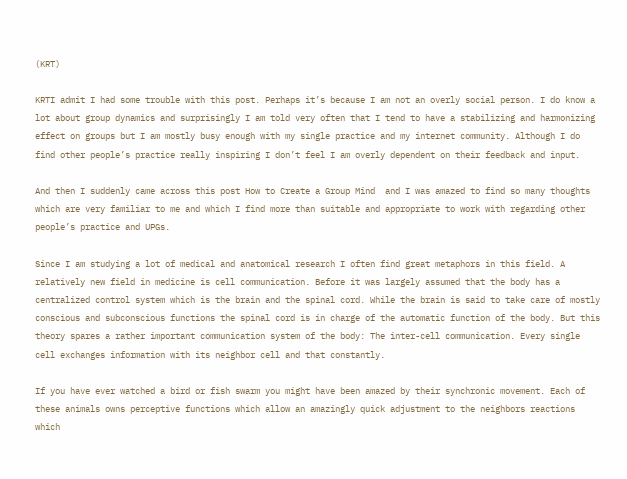(KRT)

KRTI admit I had some trouble with this post. Perhaps it’s because I am not an overly social person. I do know a lot about group dynamics and surprisingly I am told very often that I tend to have a stabilizing and harmonizing effect on groups but I am mostly busy enough with my single practice and my internet community. Although I do find other people’s practice really inspiring I don’t feel I am overly dependent on their feedback and input.

And then I suddenly came across this post How to Create a Group Mind  and I was amazed to find so many thoughts which are very familiar to me and which I find more than suitable and appropriate to work with regarding other people’s practice and UPGs.

Since I am studying a lot of medical and anatomical research I often find great metaphors in this field. A relatively new field in medicine is cell communication. Before it was largely assumed that the body has a centralized control system which is the brain and the spinal cord. While the brain is said to take care of mostly conscious and subconscious functions the spinal cord is in charge of the automatic function of the body. But this theory spares a rather important communication system of the body: The inter-cell communication. Every single cell exchanges information with its neighbor cell and that constantly.

If you have ever watched a bird or fish swarm you might have been amazed by their synchronic movement. Each of these animals owns perceptive functions which allow an amazingly quick adjustment to the neighbors reactions which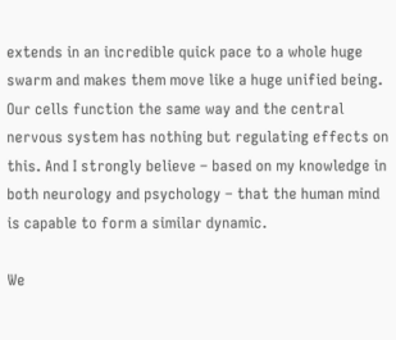extends in an incredible quick pace to a whole huge swarm and makes them move like a huge unified being. Our cells function the same way and the central nervous system has nothing but regulating effects on this. And I strongly believe – based on my knowledge in both neurology and psychology – that the human mind is capable to form a similar dynamic.

We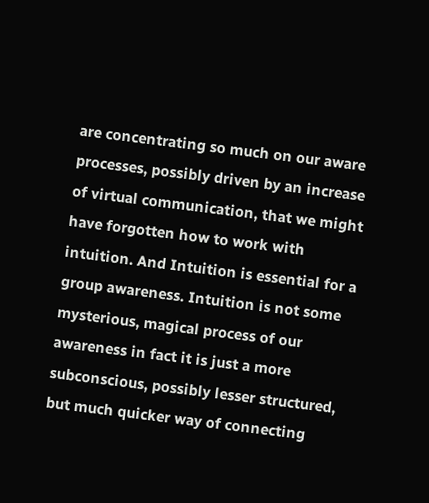are concentrating so much on our aware processes, possibly driven by an increase of virtual communication, that we might have forgotten how to work with intuition. And Intuition is essential for a group awareness. Intuition is not some mysterious, magical process of our awareness in fact it is just a more subconscious, possibly lesser structured, but much quicker way of connecting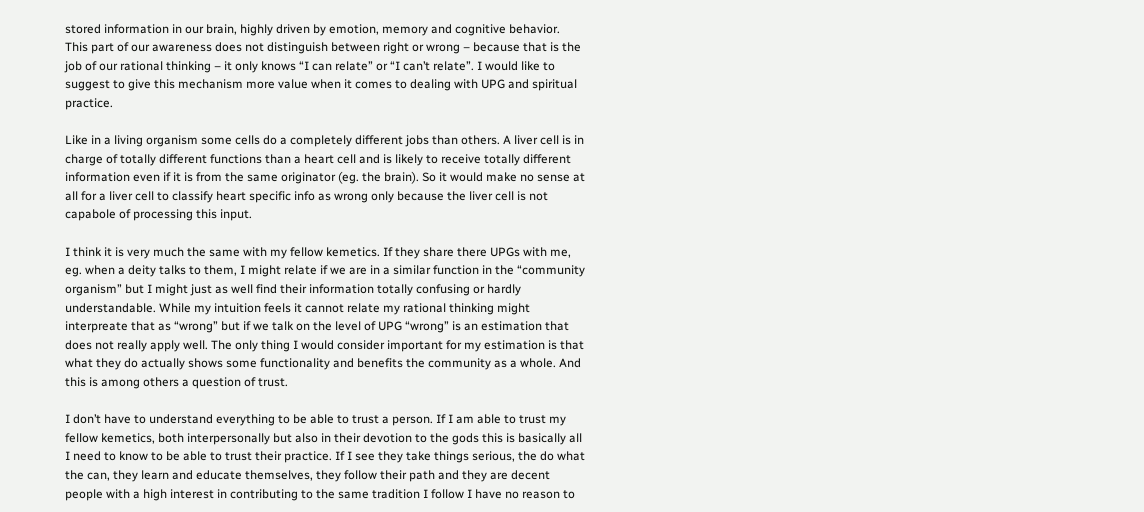stored information in our brain, highly driven by emotion, memory and cognitive behavior. This part of our awareness does not distinguish between right or wrong – because that is the job of our rational thinking – it only knows “I can relate” or “I can’t relate”. I would like to suggest to give this mechanism more value when it comes to dealing with UPG and spiritual practice.

Like in a living organism some cells do a completely different jobs than others. A liver cell is in charge of totally different functions than a heart cell and is likely to receive totally different information even if it is from the same originator (eg. the brain). So it would make no sense at all for a liver cell to classify heart specific info as wrong only because the liver cell is not capabole of processing this input.

I think it is very much the same with my fellow kemetics. If they share there UPGs with me, eg. when a deity talks to them, I might relate if we are in a similar function in the “community organism” but I might just as well find their information totally confusing or hardly understandable. While my intuition feels it cannot relate my rational thinking might interpreate that as “wrong” but if we talk on the level of UPG “wrong” is an estimation that does not really apply well. The only thing I would consider important for my estimation is that what they do actually shows some functionality and benefits the community as a whole. And this is among others a question of trust.

I don’t have to understand everything to be able to trust a person. If I am able to trust my fellow kemetics, both interpersonally but also in their devotion to the gods this is basically all I need to know to be able to trust their practice. If I see they take things serious, the do what the can, they learn and educate themselves, they follow their path and they are decent people with a high interest in contributing to the same tradition I follow I have no reason to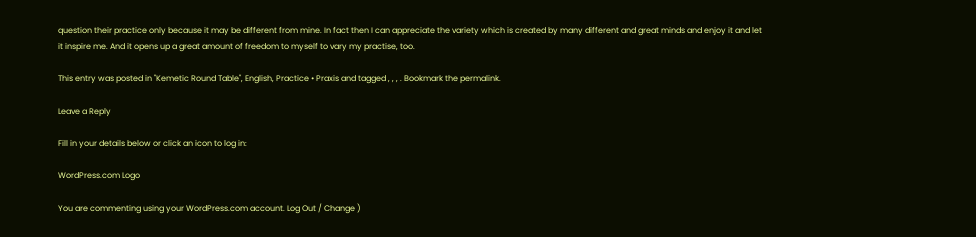question their practice only because it may be different from mine. In fact then I can appreciate the variety which is created by many different and great minds and enjoy it and let it inspire me. And it opens up a great amount of freedom to myself to vary my practise, too.

This entry was posted in "Kemetic Round Table", English, Practice • Praxis and tagged , , , . Bookmark the permalink.

Leave a Reply

Fill in your details below or click an icon to log in:

WordPress.com Logo

You are commenting using your WordPress.com account. Log Out / Change )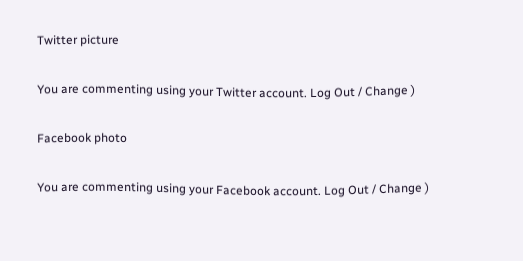Twitter picture

You are commenting using your Twitter account. Log Out / Change )

Facebook photo

You are commenting using your Facebook account. Log Out / Change )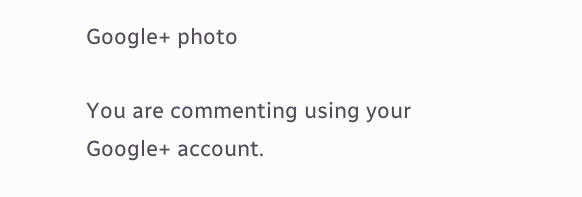Google+ photo

You are commenting using your Google+ account.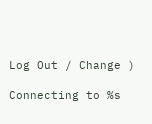Log Out / Change )

Connecting to %s